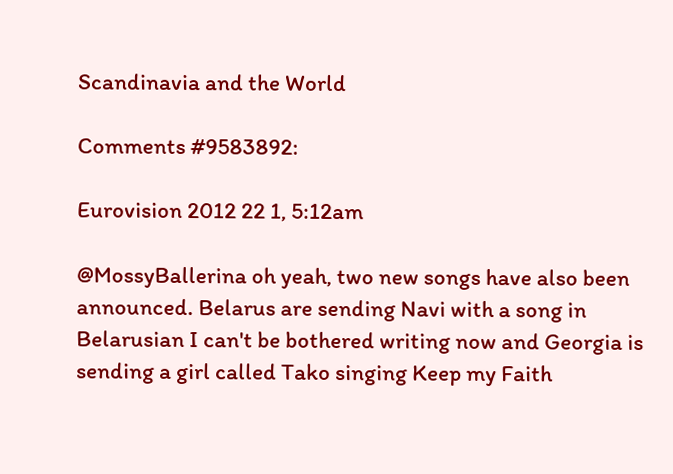Scandinavia and the World

Comments #9583892:

Eurovision 2012 22 1, 5:12am

@MossyBallerina oh yeah, two new songs have also been announced. Belarus are sending Navi with a song in Belarusian I can't be bothered writing now and Georgia is sending a girl called Tako singing Keep my Faith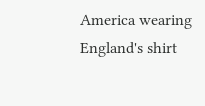America wearing England's shirt